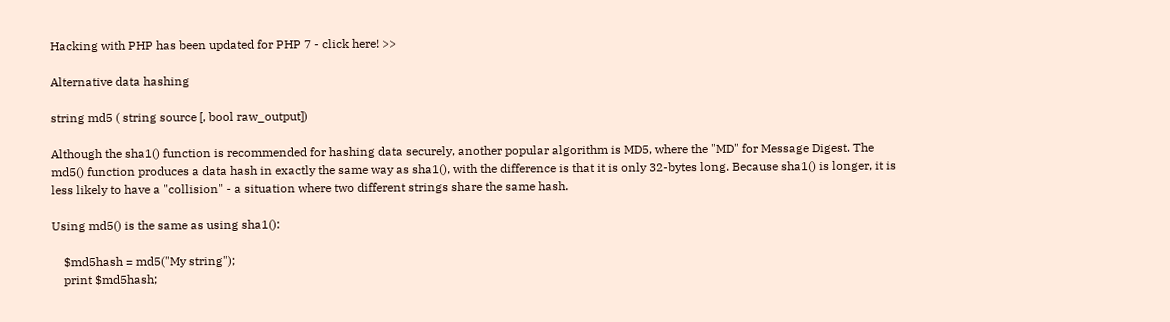Hacking with PHP has been updated for PHP 7 - click here! >>

Alternative data hashing

string md5 ( string source [, bool raw_output])

Although the sha1() function is recommended for hashing data securely, another popular algorithm is MD5, where the "MD" for Message Digest. The md5() function produces a data hash in exactly the same way as sha1(), with the difference is that it is only 32-bytes long. Because sha1() is longer, it is less likely to have a "collision" - a situation where two different strings share the same hash.

Using md5() is the same as using sha1():

    $md5hash = md5("My string");
    print $md5hash;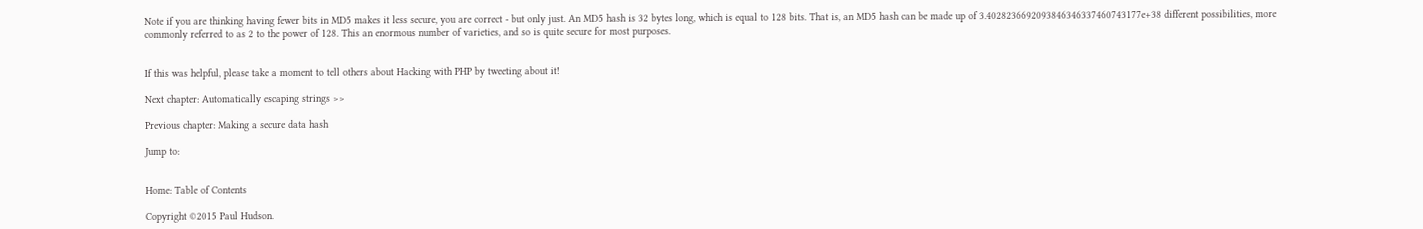Note if you are thinking having fewer bits in MD5 makes it less secure, you are correct - but only just. An MD5 hash is 32 bytes long, which is equal to 128 bits. That is, an MD5 hash can be made up of 3.4028236692093846346337460743177e+38 different possibilities, more commonly referred to as 2 to the power of 128. This an enormous number of varieties, and so is quite secure for most purposes.


If this was helpful, please take a moment to tell others about Hacking with PHP by tweeting about it!

Next chapter: Automatically escaping strings >>

Previous chapter: Making a secure data hash

Jump to:


Home: Table of Contents

Copyright ©2015 Paul Hudson.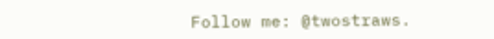Follow me: @twostraws.